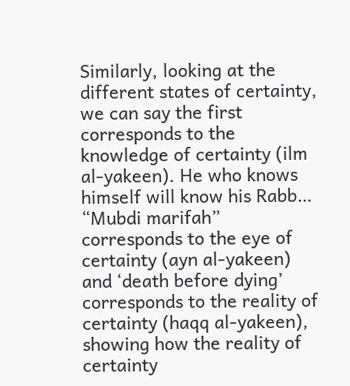Similarly, looking at the different states of certainty, we can say the first corresponds to the knowledge of certainty (ilm al-yakeen). He who knows himself will know his Rabb… “Mubdi marifah” corresponds to the eye of certainty (ayn al-yakeen) and ‘death before dying’ corresponds to the reality of certainty (haqq al-yakeen), showing how the reality of certainty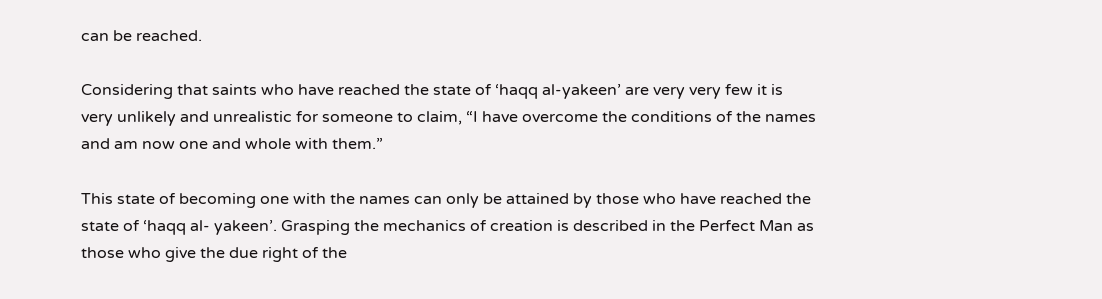can be reached.

Considering that saints who have reached the state of ‘haqq al-yakeen’ are very very few it is very unlikely and unrealistic for someone to claim, “I have overcome the conditions of the names and am now one and whole with them.”

This state of becoming one with the names can only be attained by those who have reached the state of ‘haqq al- yakeen’. Grasping the mechanics of creation is described in the Perfect Man as those who give the due right of the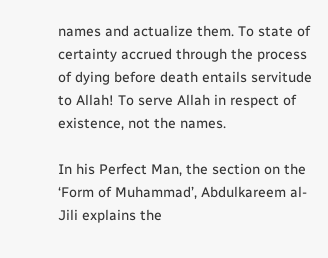names and actualize them. To state of certainty accrued through the process of dying before death entails servitude to Allah! To serve Allah in respect of existence, not the names.

In his Perfect Man, the section on the ‘Form of Muhammad’, Abdulkareem al-Jili explains the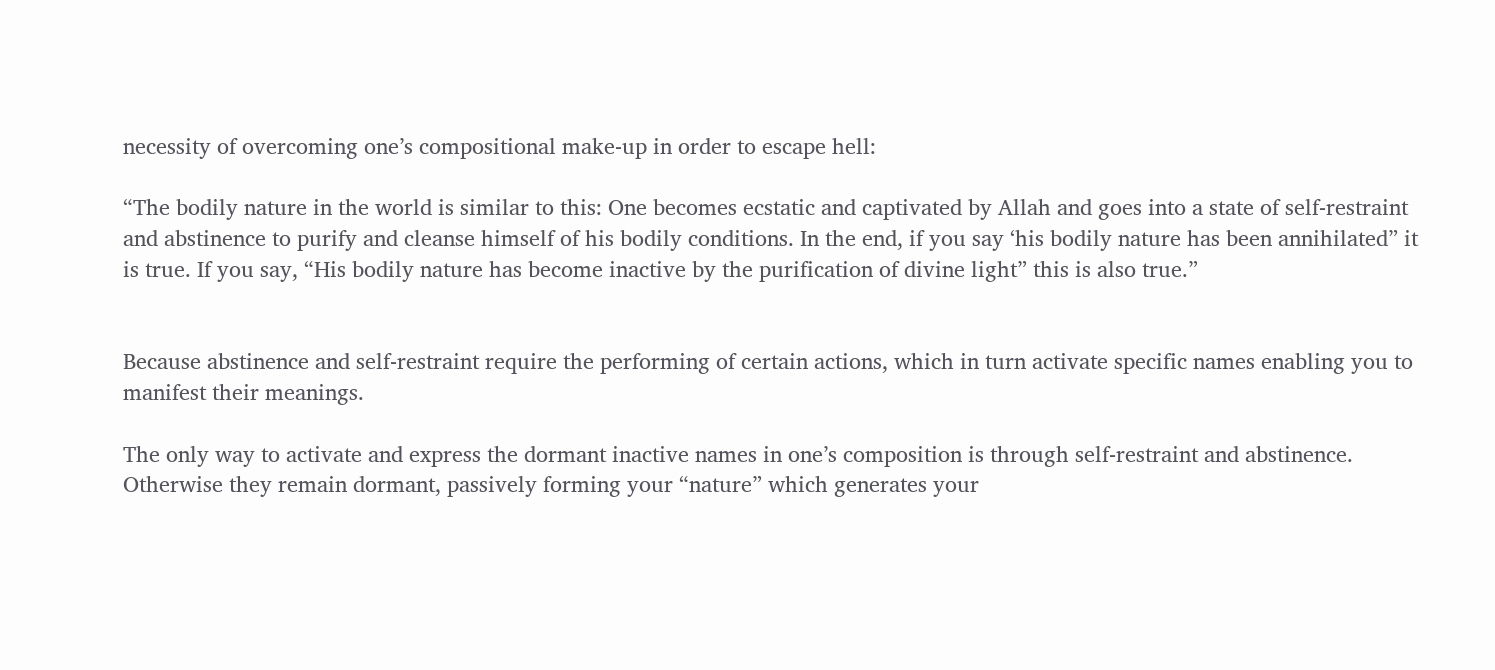necessity of overcoming one’s compositional make-up in order to escape hell:

“The bodily nature in the world is similar to this: One becomes ecstatic and captivated by Allah and goes into a state of self-restraint and abstinence to purify and cleanse himself of his bodily conditions. In the end, if you say ‘his bodily nature has been annihilated” it is true. If you say, “His bodily nature has become inactive by the purification of divine light” this is also true.”


Because abstinence and self-restraint require the performing of certain actions, which in turn activate specific names enabling you to manifest their meanings.

The only way to activate and express the dormant inactive names in one’s composition is through self-restraint and abstinence. Otherwise they remain dormant, passively forming your “nature” which generates your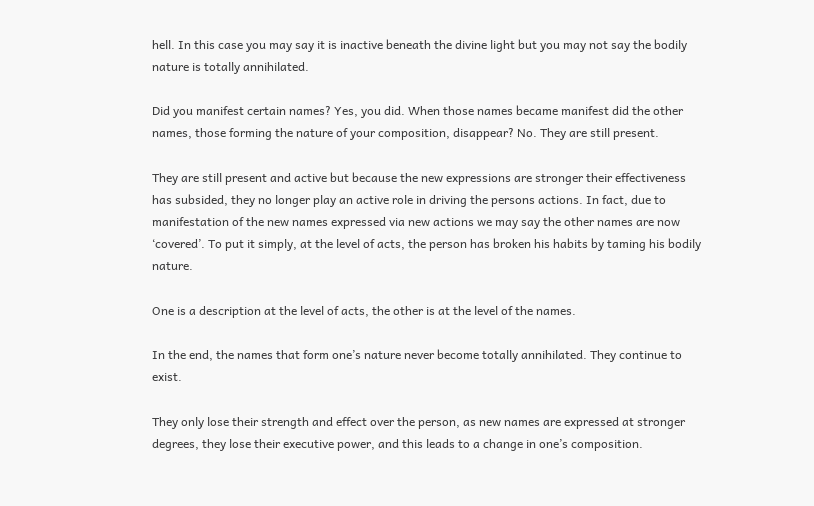hell. In this case you may say it is inactive beneath the divine light but you may not say the bodily nature is totally annihilated.

Did you manifest certain names? Yes, you did. When those names became manifest did the other names, those forming the nature of your composition, disappear? No. They are still present.

They are still present and active but because the new expressions are stronger their effectiveness has subsided, they no longer play an active role in driving the persons actions. In fact, due to manifestation of the new names expressed via new actions we may say the other names are now ‘covered’. To put it simply, at the level of acts, the person has broken his habits by taming his bodily nature.

One is a description at the level of acts, the other is at the level of the names.

In the end, the names that form one’s nature never become totally annihilated. They continue to exist.

They only lose their strength and effect over the person, as new names are expressed at stronger degrees, they lose their executive power, and this leads to a change in one’s composition.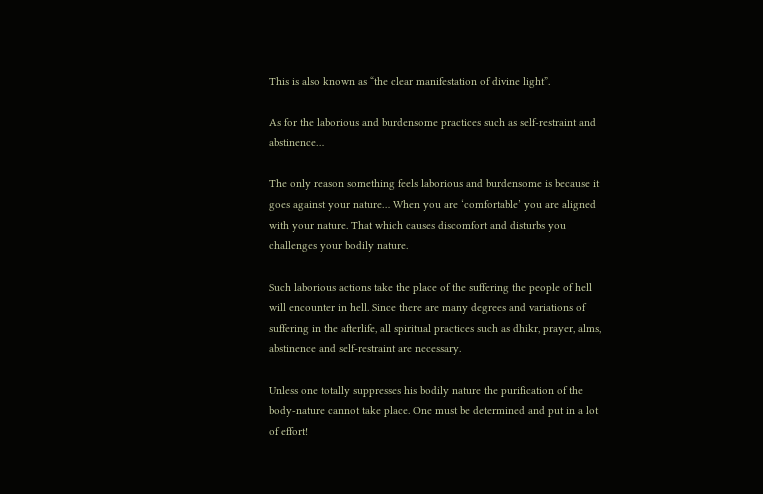This is also known as “the clear manifestation of divine light”.

As for the laborious and burdensome practices such as self-restraint and abstinence…

The only reason something feels laborious and burdensome is because it goes against your nature… When you are ‘comfortable’ you are aligned with your nature. That which causes discomfort and disturbs you challenges your bodily nature.

Such laborious actions take the place of the suffering the people of hell will encounter in hell. Since there are many degrees and variations of suffering in the afterlife, all spiritual practices such as dhikr, prayer, alms, abstinence and self-restraint are necessary.

Unless one totally suppresses his bodily nature the purification of the body-nature cannot take place. One must be determined and put in a lot of effort!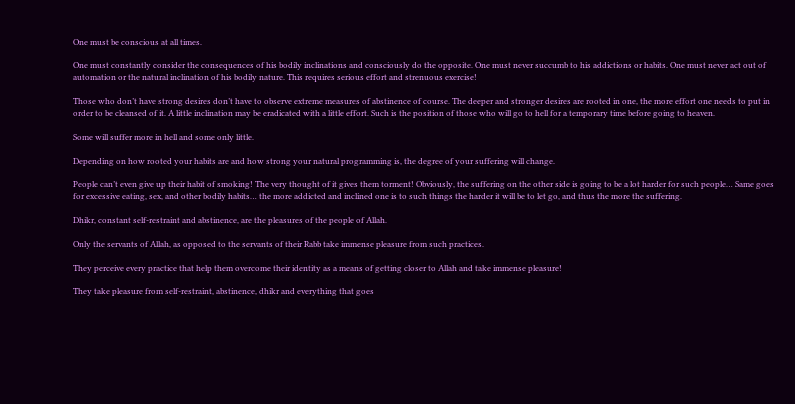One must be conscious at all times.

One must constantly consider the consequences of his bodily inclinations and consciously do the opposite. One must never succumb to his addictions or habits. One must never act out of automation or the natural inclination of his bodily nature. This requires serious effort and strenuous exercise!

Those who don’t have strong desires don’t have to observe extreme measures of abstinence of course. The deeper and stronger desires are rooted in one, the more effort one needs to put in order to be cleansed of it. A little inclination may be eradicated with a little effort. Such is the position of those who will go to hell for a temporary time before going to heaven.

Some will suffer more in hell and some only little.

Depending on how rooted your habits are and how strong your natural programming is, the degree of your suffering will change.

People can’t even give up their habit of smoking! The very thought of it gives them torment! Obviously, the suffering on the other side is going to be a lot harder for such people… Same goes for excessive eating, sex, and other bodily habits… the more addicted and inclined one is to such things the harder it will be to let go, and thus the more the suffering.

Dhikr, constant self-restraint and abstinence, are the pleasures of the people of Allah.

Only the servants of Allah, as opposed to the servants of their Rabb take immense pleasure from such practices.

They perceive every practice that help them overcome their identity as a means of getting closer to Allah and take immense pleasure!

They take pleasure from self-restraint, abstinence, dhikr and everything that goes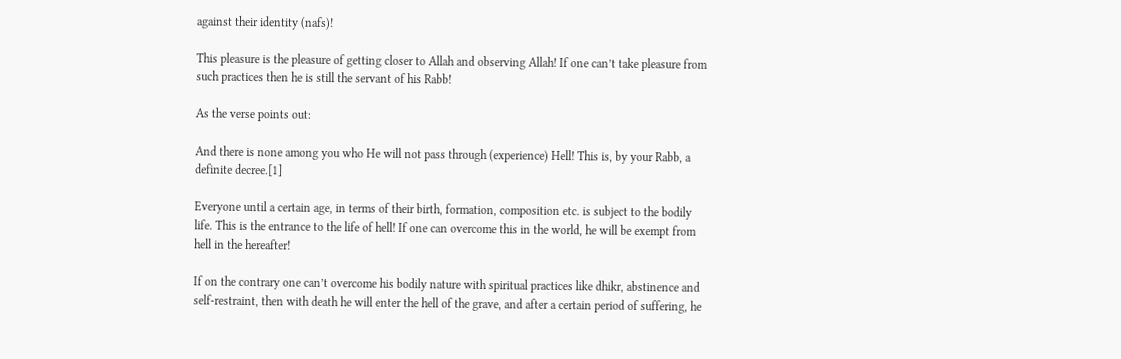against their identity (nafs)!

This pleasure is the pleasure of getting closer to Allah and observing Allah! If one can’t take pleasure from such practices then he is still the servant of his Rabb!

As the verse points out:

And there is none among you who He will not pass through (experience) Hell! This is, by your Rabb, a definite decree.[1]

Everyone until a certain age, in terms of their birth, formation, composition etc. is subject to the bodily life. This is the entrance to the life of hell! If one can overcome this in the world, he will be exempt from hell in the hereafter!

If on the contrary one can’t overcome his bodily nature with spiritual practices like dhikr, abstinence and self-restraint, then with death he will enter the hell of the grave, and after a certain period of suffering, he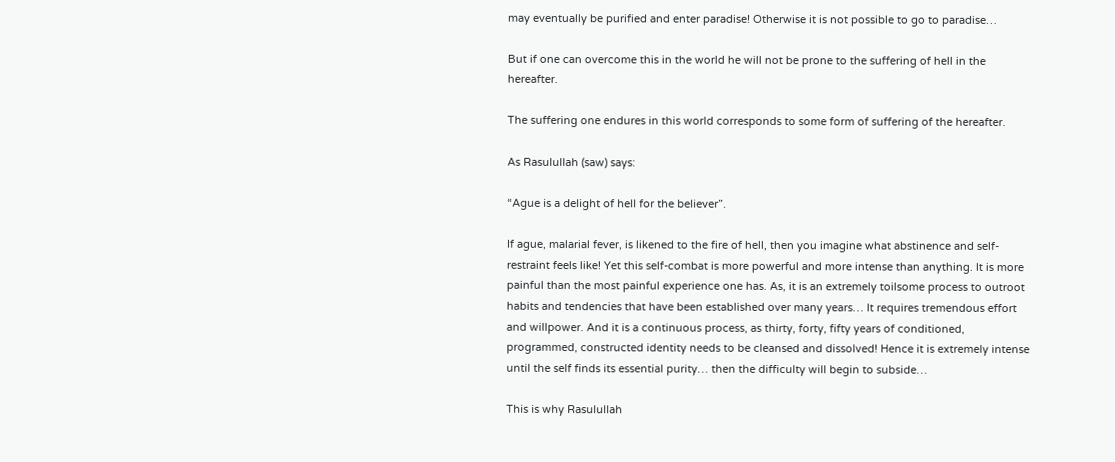may eventually be purified and enter paradise! Otherwise it is not possible to go to paradise…

But if one can overcome this in the world he will not be prone to the suffering of hell in the hereafter.

The suffering one endures in this world corresponds to some form of suffering of the hereafter.

As Rasulullah (saw) says:

“Ague is a delight of hell for the believer”.

If ague, malarial fever, is likened to the fire of hell, then you imagine what abstinence and self-restraint feels like! Yet this self-combat is more powerful and more intense than anything. It is more painful than the most painful experience one has. As, it is an extremely toilsome process to outroot habits and tendencies that have been established over many years… It requires tremendous effort and willpower. And it is a continuous process, as thirty, forty, fifty years of conditioned, programmed, constructed identity needs to be cleansed and dissolved! Hence it is extremely intense until the self finds its essential purity… then the difficulty will begin to subside…

This is why Rasulullah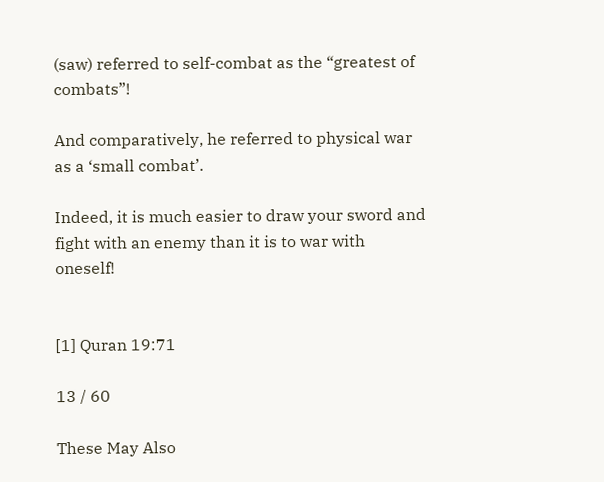(saw) referred to self-combat as the “greatest of combats”!

And comparatively, he referred to physical war as a ‘small combat’.

Indeed, it is much easier to draw your sword and fight with an enemy than it is to war with oneself!


[1] Quran 19:71

13 / 60

These May Also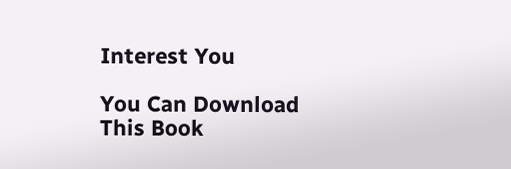Interest You

You Can Download This Book